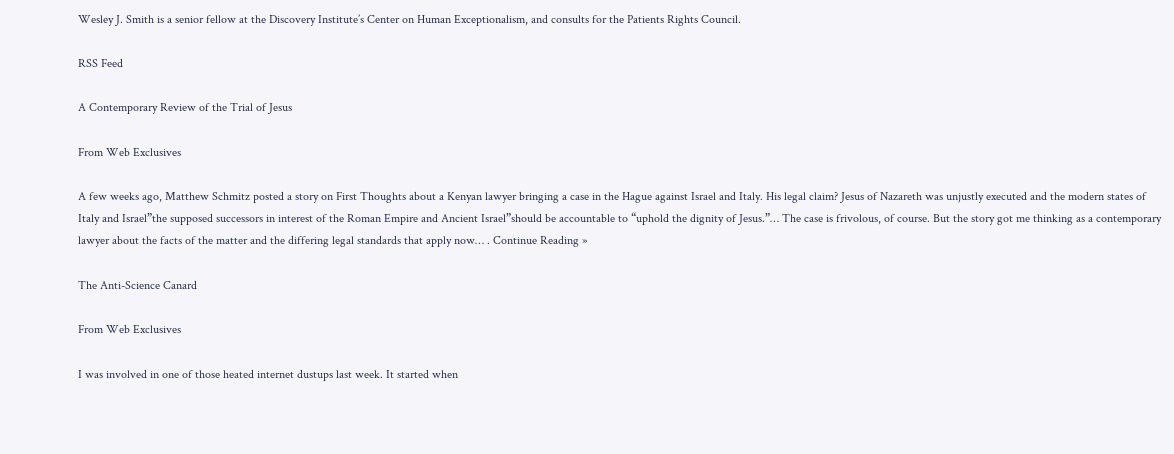Wesley J. Smith is a senior fellow at the Discovery Institute’s Center on Human Exceptionalism, and consults for the Patients Rights Council.

RSS Feed

A Contemporary Review of the Trial of Jesus

From Web Exclusives

A few weeks ago, Matthew Schmitz posted a story on First Thoughts about a Kenyan lawyer bringing a case in the Hague against Israel and Italy. His legal claim? Jesus of Nazareth was unjustly executed and the modern states of Italy and Israel”the supposed successors in interest of the Roman Empire and Ancient Israel”should be accountable to “uphold the dignity of Jesus.”… The case is frivolous, of course. But the story got me thinking as a contemporary lawyer about the facts of the matter and the differing legal standards that apply now… . Continue Reading »

The Anti-Science Canard

From Web Exclusives

I was involved in one of those heated internet dustups last week. It started when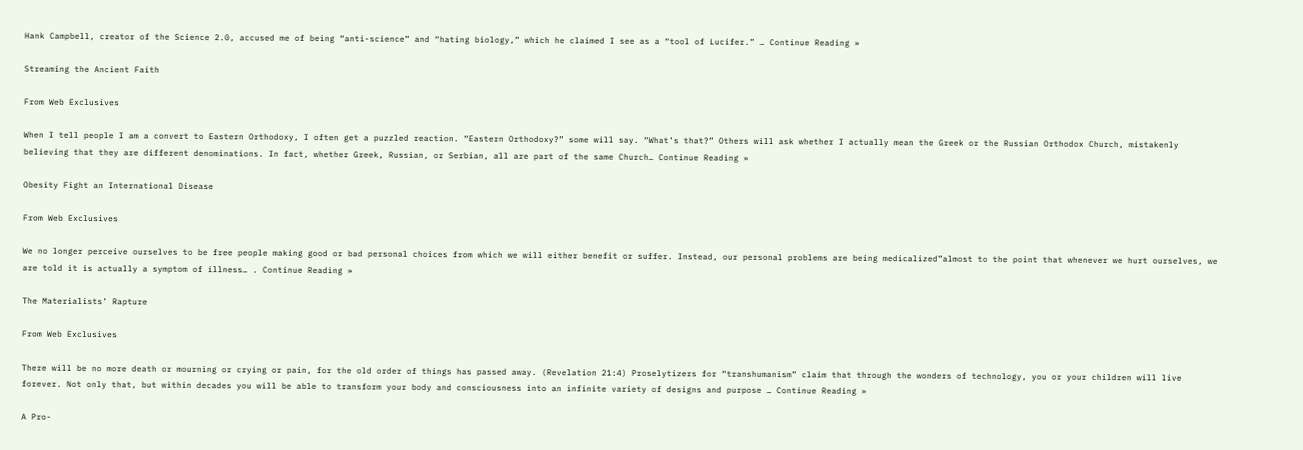Hank Campbell, creator of the Science 2.0, accused me of being “anti-science” and “hating biology,” which he claimed I see as a “tool of Lucifer.” … Continue Reading »

Streaming the Ancient Faith

From Web Exclusives

When I tell people I am a convert to Eastern Orthodoxy, I often get a puzzled reaction. “Eastern Orthodoxy?” some will say. “What’s that?” Others will ask whether I actually mean the Greek or the Russian Orthodox Church, mistakenly believing that they are different denominations. In fact, whether Greek, Russian, or Serbian, all are part of the same Church… Continue Reading »

Obesity Fight an International Disease

From Web Exclusives

We no longer perceive ourselves to be free people making good or bad personal choices from which we will either benefit or suffer. Instead, our personal problems are being medicalized”almost to the point that whenever we hurt ourselves, we are told it is actually a symptom of illness… . Continue Reading »

The Materialists’ Rapture

From Web Exclusives

There will be no more death or mourning or crying or pain, for the old order of things has passed away. (Revelation 21:4) Proselytizers for “transhumanism” claim that through the wonders of technology, you or your children will live forever. Not only that, but within decades you will be able to transform your body and consciousness into an infinite variety of designs and purpose … Continue Reading »

A Pro-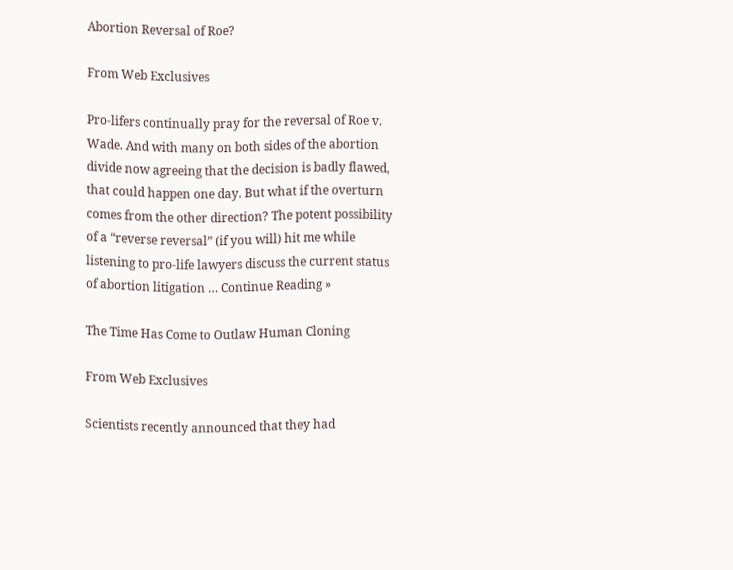Abortion Reversal of Roe?

From Web Exclusives

Pro-lifers continually pray for the reversal of Roe v. Wade. And with many on both sides of the abortion divide now agreeing that the decision is badly flawed, that could happen one day. But what if the overturn comes from the other direction? The potent possibility of a “reverse reversal” (if you will) hit me while listening to pro-life lawyers discuss the current status of abortion litigation … Continue Reading »

The Time Has Come to Outlaw Human Cloning

From Web Exclusives

Scientists recently announced that they had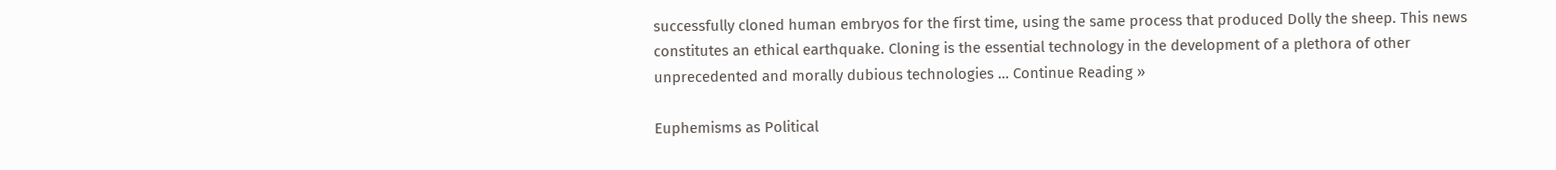successfully cloned human embryos for the first time, using the same process that produced Dolly the sheep. This news constitutes an ethical earthquake. Cloning is the essential technology in the development of a plethora of other unprecedented and morally dubious technologies … Continue Reading »

Euphemisms as Political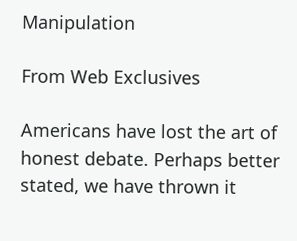Manipulation

From Web Exclusives

Americans have lost the art of honest debate. Perhaps better stated, we have thrown it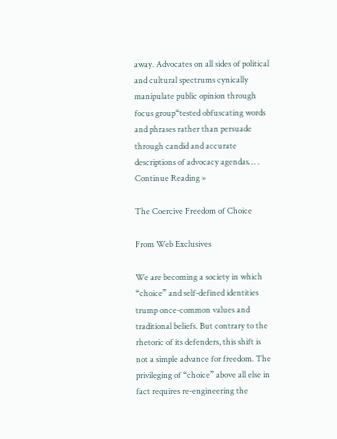away. Advocates on all sides of political and cultural spectrums cynically manipulate public opinion through focus group“tested obfuscating words and phrases rather than persuade through candid and accurate descriptions of advocacy agendas… . Continue Reading »

The Coercive Freedom of Choice

From Web Exclusives

We are becoming a society in which “choice” and self-defined identities trump once-common values and traditional beliefs. But contrary to the rhetoric of its defenders, this shift is not a simple advance for freedom. The privileging of “choice” above all else in fact requires re-engineering the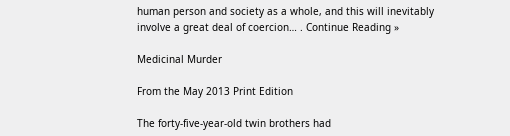human person and society as a whole, and this will inevitably involve a great deal of coercion… . Continue Reading »

Medicinal Murder

From the May 2013 Print Edition

The forty-five-year-old twin brothers had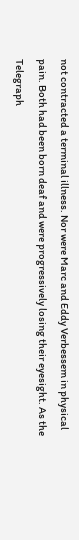not contracted a terminal illness. Nor were Marc and Eddy Verbessem in physical pain. Both had been born deaf and were progressively losing their eyesight. As the Telegraph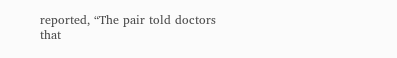reported, “The pair told doctors that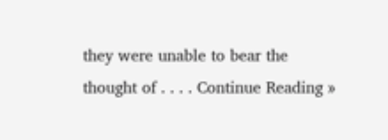they were unable to bear the thought of . . . . Continue Reading »